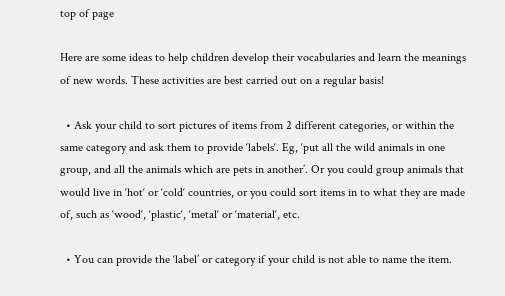top of page

Here are some ideas to help children develop their vocabularies and learn the meanings of new words. These activities are best carried out on a regular basis!

  • Ask your child to sort pictures of items from 2 different categories, or within the same category and ask them to provide ‘labels‘. Eg, ‘put all the wild animals in one group, and all the animals which are pets in another’. Or you could group animals that would live in ‘hot‘ or ‘cold‘ countries, or you could sort items in to what they are made of, such as ‘wood‘, ‘plastic‘, ‘metal‘ or ‘material‘, etc.

  • You can provide the ‘label’ or category if your child is not able to name the item.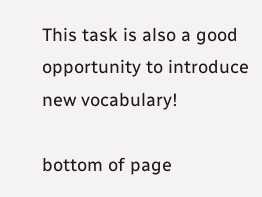This task is also a good opportunity to introduce new vocabulary!

bottom of page